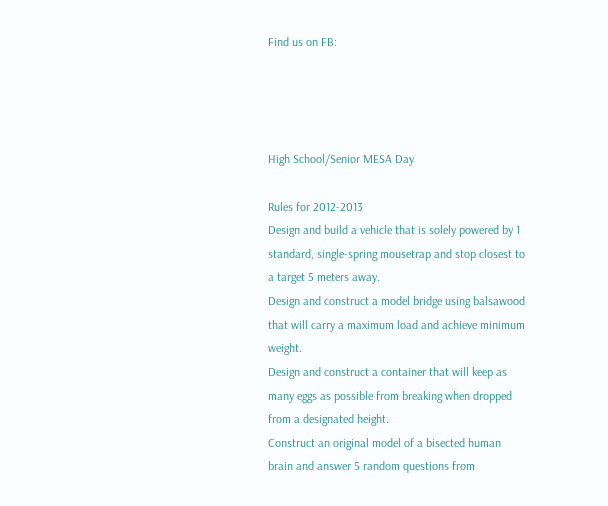Find us on FB:




High School/Senior MESA Day

Rules for 2012-2013
Design and build a vehicle that is solely powered by 1 standard, single-spring mousetrap and stop closest to a target 5 meters away.
Design and construct a model bridge using balsawood that will carry a maximum load and achieve minimum weight.
Design and construct a container that will keep as many eggs as possible from breaking when dropped from a designated height.
Construct an original model of a bisected human brain and answer 5 random questions from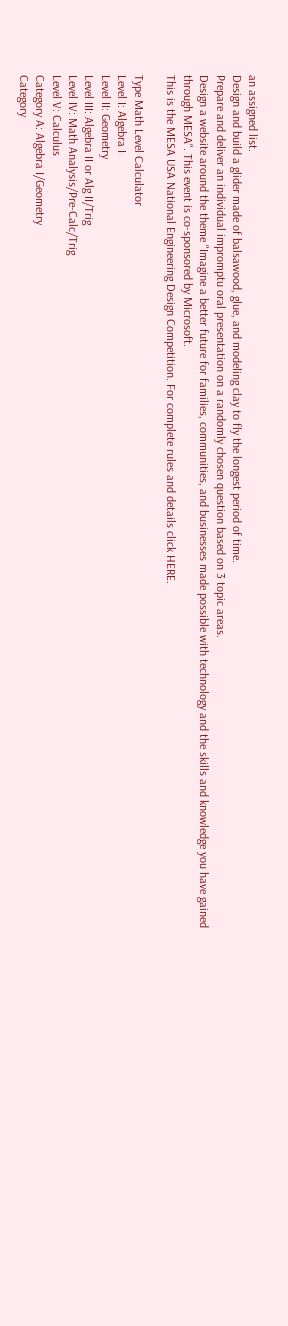an assigned list.
Design and build a glider made of balsawood, glue, and modeling clay to fly the longest period of time.
Prepare and deliver an individual impromptu oral presentation on a randomly chosen question based on 3 topic areas.
Design a website around the theme "Imagine a better future for families, communities, and businesses made possible with technology and the skills and knowledge you have gained through MESA". This event is co-sponsored by Microsoft.
This is the MESA USA National Engineering Design Competition. For complete rules and details click HERE.

Type Math Level Calculator
Level I: Algebra I
Level II: Geometry
Level III: Algebra II or Alg II/Trig
Level IV: Math Analysis/Pre-Calc/Trig
Level V: Calculus
Category A: Algebra I/Geometry
Category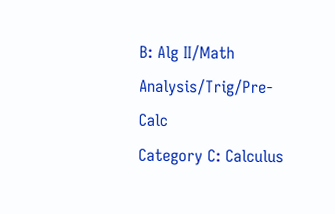B: Alg II/Math Analysis/Trig/Pre-Calc
Category C: Calculus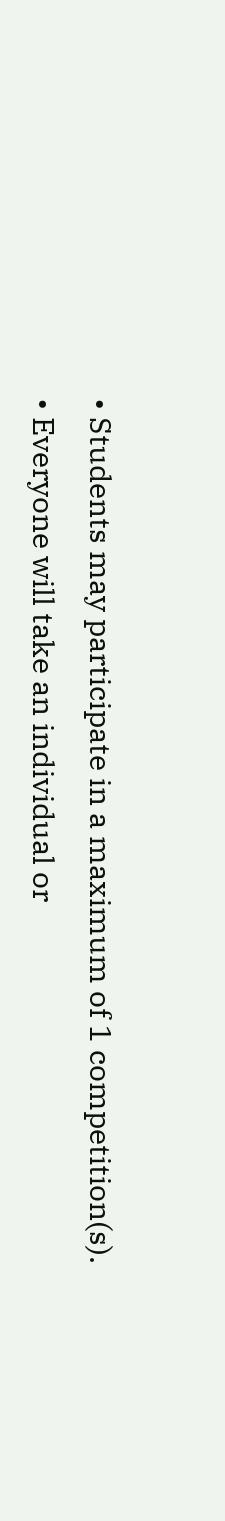• Students may participate in a maximum of 1 competition(s).
• Everyone will take an individual or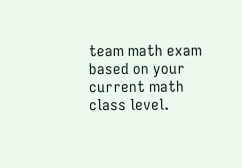team math exam based on your current math class level.